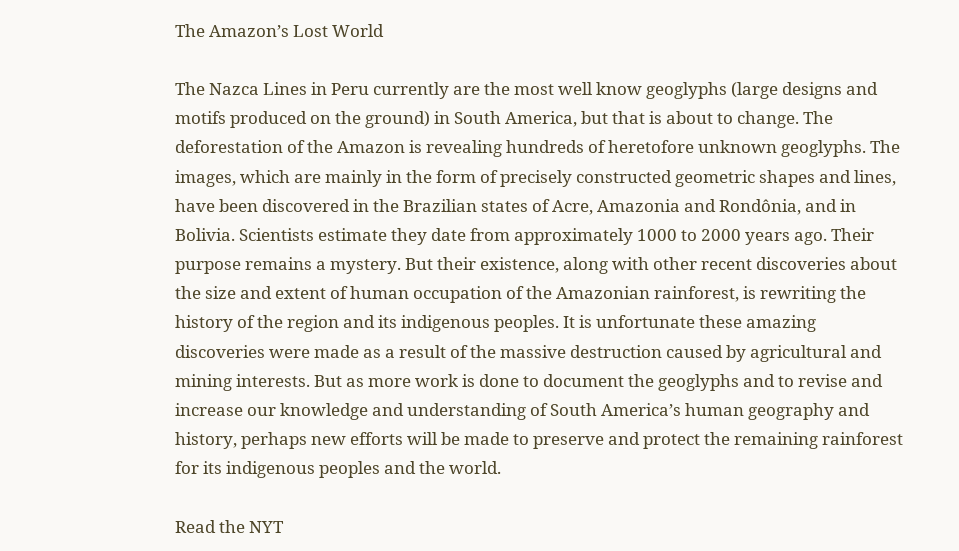The Amazon’s Lost World

The Nazca Lines in Peru currently are the most well know geoglyphs (large designs and motifs produced on the ground) in South America, but that is about to change. The deforestation of the Amazon is revealing hundreds of heretofore unknown geoglyphs. The images, which are mainly in the form of precisely constructed geometric shapes and lines, have been discovered in the Brazilian states of Acre, Amazonia and Rondônia, and in Bolivia. Scientists estimate they date from approximately 1000 to 2000 years ago. Their purpose remains a mystery. But their existence, along with other recent discoveries about the size and extent of human occupation of the Amazonian rainforest, is rewriting the history of the region and its indigenous peoples. It is unfortunate these amazing discoveries were made as a result of the massive destruction caused by agricultural and mining interests. But as more work is done to document the geoglyphs and to revise and increase our knowledge and understanding of South America’s human geography and history, perhaps new efforts will be made to preserve and protect the remaining rainforest for its indigenous peoples and the world.

Read the NYT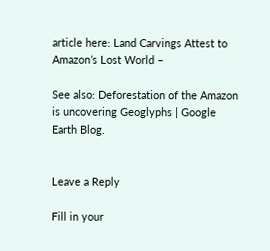article here: Land Carvings Attest to Amazon’s Lost World –

See also: Deforestation of the Amazon is uncovering Geoglyphs | Google Earth Blog.


Leave a Reply

Fill in your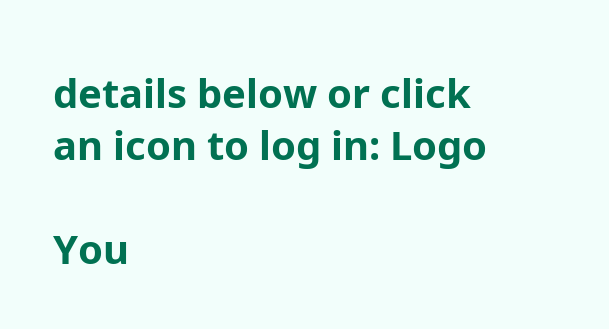details below or click an icon to log in: Logo

You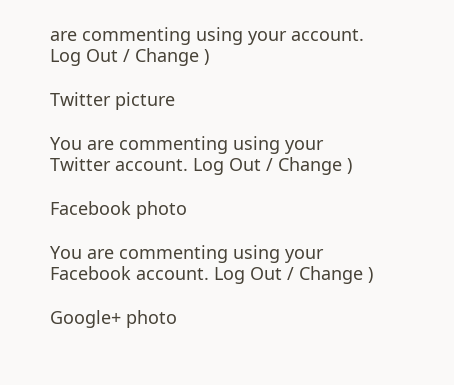are commenting using your account. Log Out / Change )

Twitter picture

You are commenting using your Twitter account. Log Out / Change )

Facebook photo

You are commenting using your Facebook account. Log Out / Change )

Google+ photo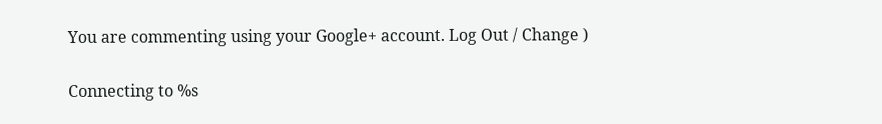You are commenting using your Google+ account. Log Out / Change )

Connecting to %s